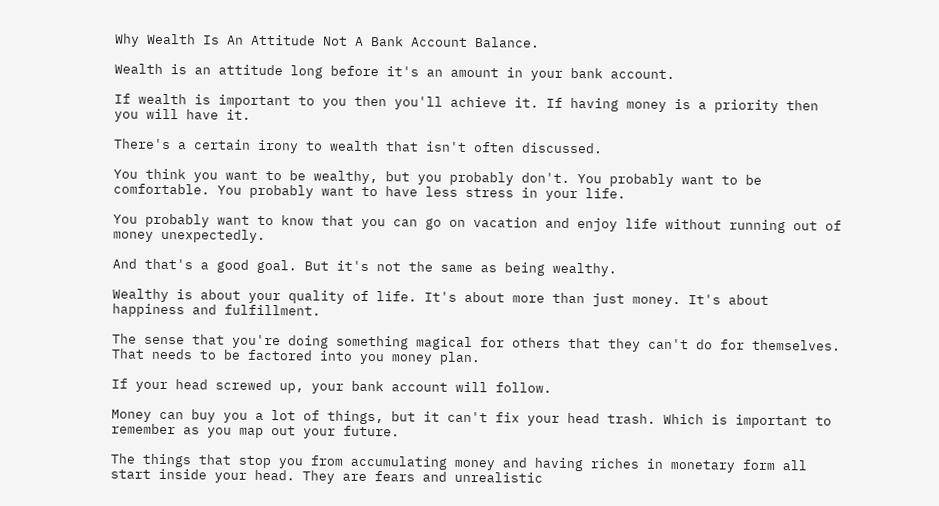Why Wealth Is An Attitude Not A Bank Account Balance.

Wealth is an attitude long before it's an amount in your bank account.

If wealth is important to you then you'll achieve it. If having money is a priority then you will have it.

There's a certain irony to wealth that isn't often discussed.

You think you want to be wealthy, but you probably don't. You probably want to be comfortable. You probably want to have less stress in your life.

You probably want to know that you can go on vacation and enjoy life without running out of money unexpectedly.

And that's a good goal. But it's not the same as being wealthy.

Wealthy is about your quality of life. It's about more than just money. It's about happiness and fulfillment.

The sense that you're doing something magical for others that they can't do for themselves. That needs to be factored into you money plan.

If your head screwed up, your bank account will follow.

Money can buy you a lot of things, but it can't fix your head trash. Which is important to remember as you map out your future.

The things that stop you from accumulating money and having riches in monetary form all start inside your head. They are fears and unrealistic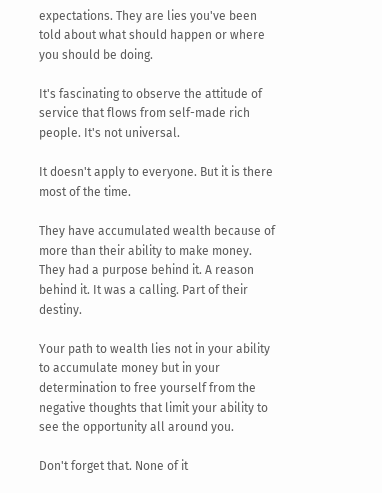expectations. They are lies you've been told about what should happen or where you should be doing.

It's fascinating to observe the attitude of service that flows from self-made rich people. It's not universal.

It doesn't apply to everyone. But it is there most of the time.

They have accumulated wealth because of more than their ability to make money. They had a purpose behind it. A reason behind it. It was a calling. Part of their destiny.

Your path to wealth lies not in your ability to accumulate money but in your determination to free yourself from the negative thoughts that limit your ability to see the opportunity all around you.

Don't forget that. None of it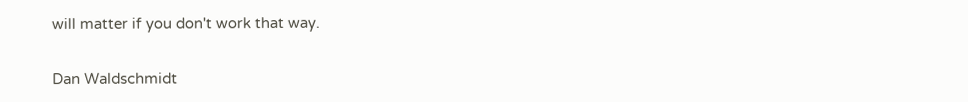will matter if you don't work that way.

Dan Waldschmidt